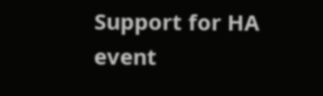Support for HA event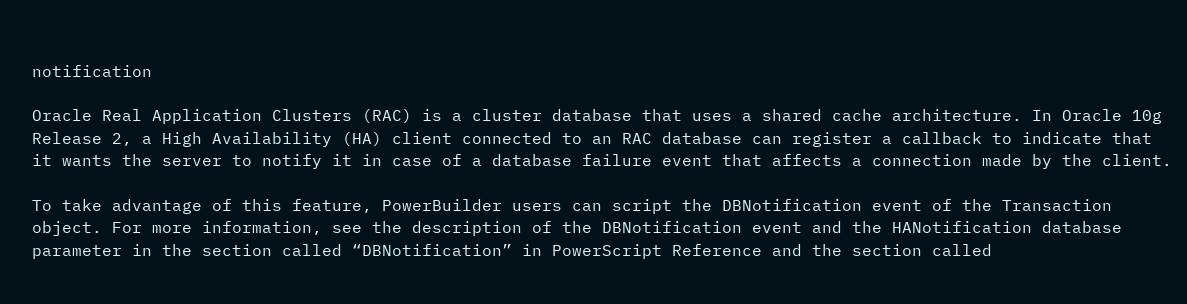notification

Oracle Real Application Clusters (RAC) is a cluster database that uses a shared cache architecture. In Oracle 10g Release 2, a High Availability (HA) client connected to an RAC database can register a callback to indicate that it wants the server to notify it in case of a database failure event that affects a connection made by the client.

To take advantage of this feature, PowerBuilder users can script the DBNotification event of the Transaction object. For more information, see the description of the DBNotification event and the HANotification database parameter in the section called “DBNotification” in PowerScript Reference and the section called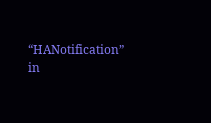“HANotification” in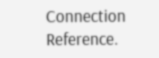Connection Reference.